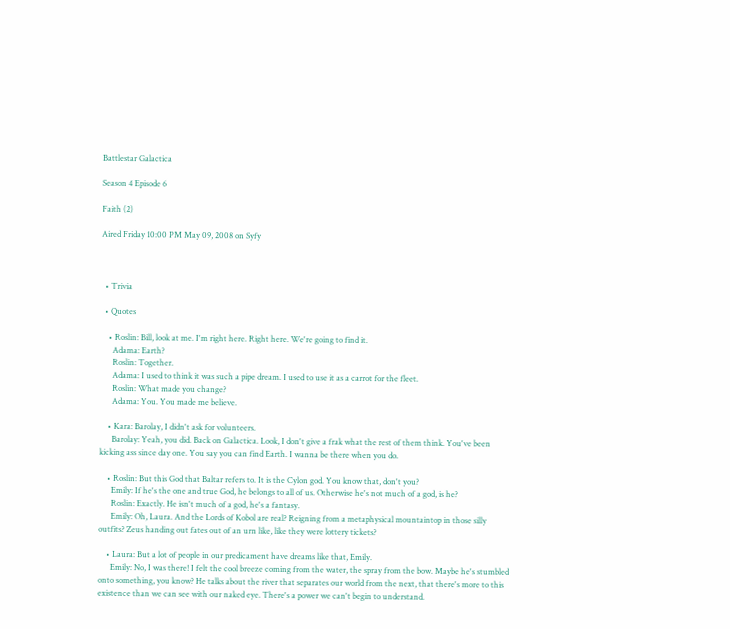Battlestar Galactica

Season 4 Episode 6

Faith (2)

Aired Friday 10:00 PM May 09, 2008 on Syfy



  • Trivia

  • Quotes

    • Roslin: Bill, look at me. I'm right here. Right here. We're going to find it.
      Adama: Earth?
      Roslin: Together.
      Adama: I used to think it was such a pipe dream. I used to use it as a carrot for the fleet.
      Roslin: What made you change?
      Adama: You. You made me believe.

    • Kara: Barolay, I didn't ask for volunteers.
      Barolay: Yeah, you did. Back on Galactica. Look, I don't give a frak what the rest of them think. You've been kicking ass since day one. You say you can find Earth. I wanna be there when you do.

    • Roslin: But this God that Baltar refers to. It is the Cylon god. You know that, don't you?
      Emily: If he's the one and true God, he belongs to all of us. Otherwise he's not much of a god, is he?
      Roslin: Exactly. He isn't much of a god, he's a fantasy.
      Emily: Oh, Laura. And the Lords of Kobol are real? Reigning from a metaphysical mountaintop in those silly outfits? Zeus handing out fates out of an urn like, like they were lottery tickets?

    • Laura: But a lot of people in our predicament have dreams like that, Emily.
      Emily: No, I was there! I felt the cool breeze coming from the water, the spray from the bow. Maybe he's stumbled onto something, you know? He talks about the river that separates our world from the next, that there's more to this existence than we can see with our naked eye. There's a power we can't begin to understand.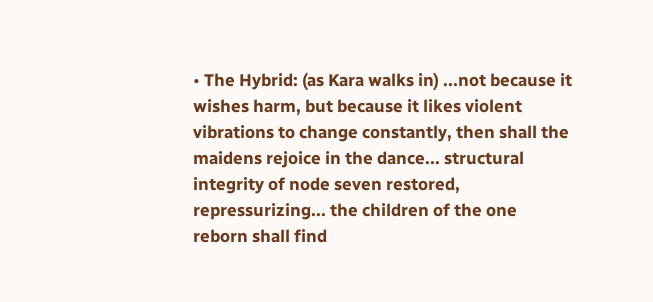• The Hybrid: (as Kara walks in) ...not because it wishes harm, but because it likes violent vibrations to change constantly, then shall the maidens rejoice in the dance... structural integrity of node seven restored, repressurizing... the children of the one reborn shall find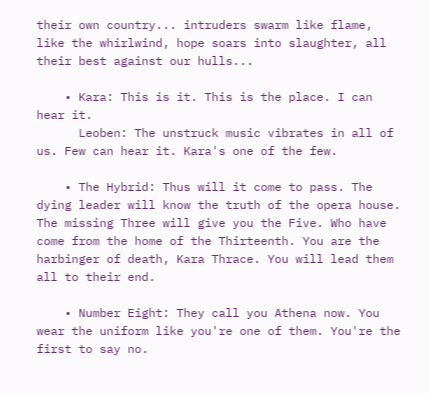their own country... intruders swarm like flame, like the whirlwind, hope soars into slaughter, all their best against our hulls...

    • Kara: This is it. This is the place. I can hear it.
      Leoben: The unstruck music vibrates in all of us. Few can hear it. Kara's one of the few.

    • The Hybrid: Thus will it come to pass. The dying leader will know the truth of the opera house. The missing Three will give you the Five. Who have come from the home of the Thirteenth. You are the harbinger of death, Kara Thrace. You will lead them all to their end.

    • Number Eight: They call you Athena now. You wear the uniform like you're one of them. You're the first to say no.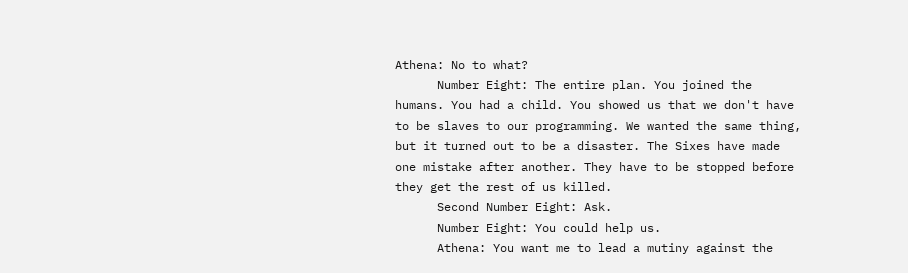Athena: No to what?
      Number Eight: The entire plan. You joined the humans. You had a child. You showed us that we don't have to be slaves to our programming. We wanted the same thing, but it turned out to be a disaster. The Sixes have made one mistake after another. They have to be stopped before they get the rest of us killed.
      Second Number Eight: Ask.
      Number Eight: You could help us.
      Athena: You want me to lead a mutiny against the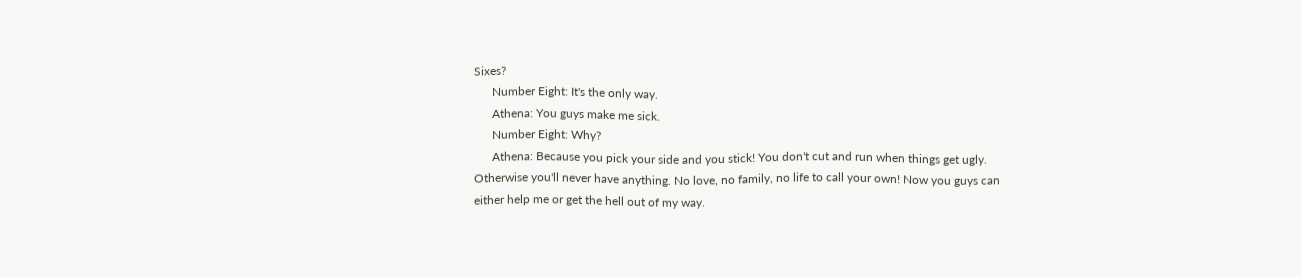Sixes?
      Number Eight: It's the only way.
      Athena: You guys make me sick.
      Number Eight: Why?
      Athena: Because you pick your side and you stick! You don't cut and run when things get ugly. Otherwise you'll never have anything. No love, no family, no life to call your own! Now you guys can either help me or get the hell out of my way.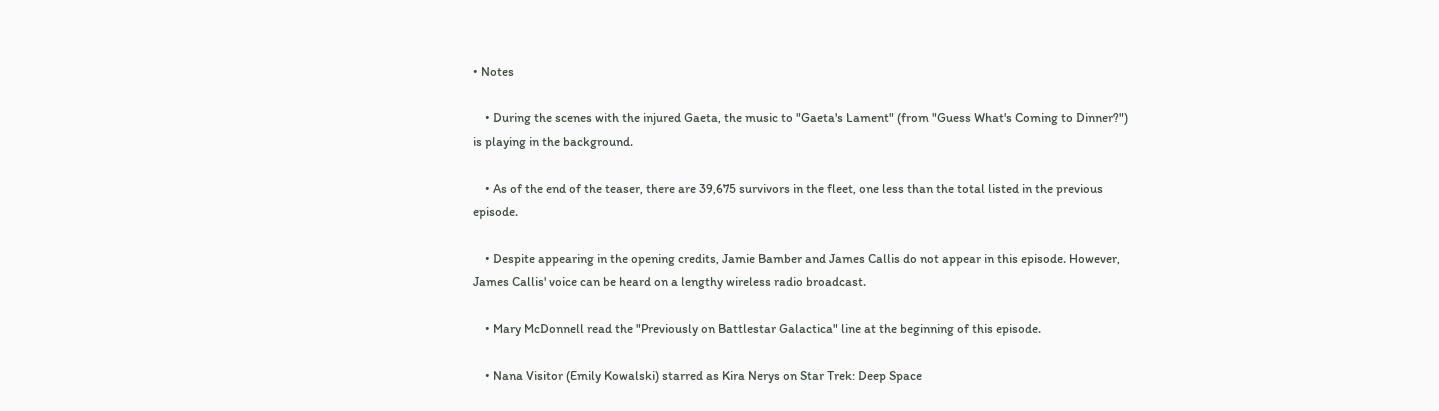• Notes

    • During the scenes with the injured Gaeta, the music to "Gaeta's Lament" (from "Guess What's Coming to Dinner?") is playing in the background.

    • As of the end of the teaser, there are 39,675 survivors in the fleet, one less than the total listed in the previous episode.

    • Despite appearing in the opening credits, Jamie Bamber and James Callis do not appear in this episode. However, James Callis' voice can be heard on a lengthy wireless radio broadcast.

    • Mary McDonnell read the "Previously on Battlestar Galactica" line at the beginning of this episode.

    • Nana Visitor (Emily Kowalski) starred as Kira Nerys on Star Trek: Deep Space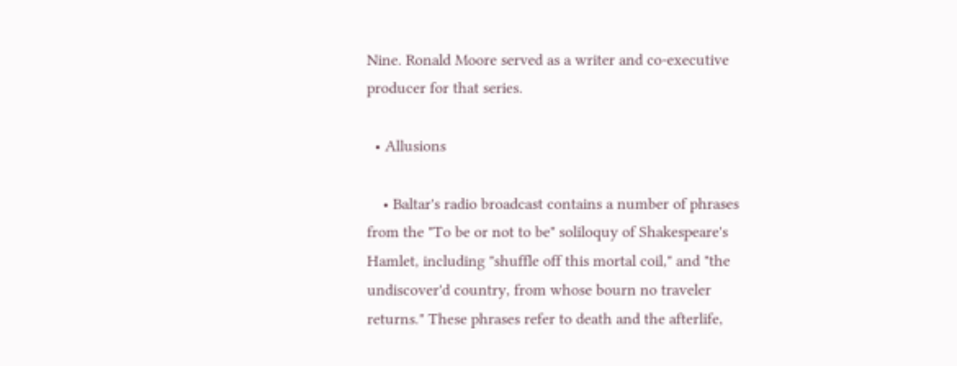Nine. Ronald Moore served as a writer and co-executive producer for that series.

  • Allusions

    • Baltar's radio broadcast contains a number of phrases from the "To be or not to be" soliloquy of Shakespeare's Hamlet, including "shuffle off this mortal coil," and "the undiscover'd country, from whose bourn no traveler returns." These phrases refer to death and the afterlife,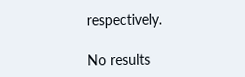respectively.

No results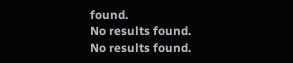found.
No results found.
No results found.